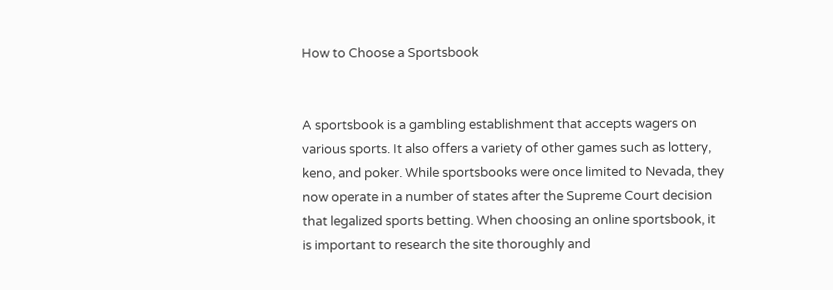How to Choose a Sportsbook


A sportsbook is a gambling establishment that accepts wagers on various sports. It also offers a variety of other games such as lottery, keno, and poker. While sportsbooks were once limited to Nevada, they now operate in a number of states after the Supreme Court decision that legalized sports betting. When choosing an online sportsbook, it is important to research the site thoroughly and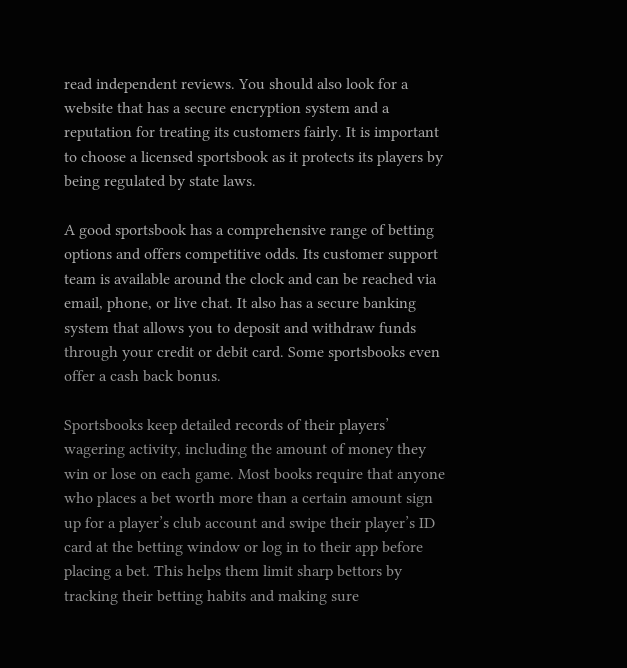read independent reviews. You should also look for a website that has a secure encryption system and a reputation for treating its customers fairly. It is important to choose a licensed sportsbook as it protects its players by being regulated by state laws.

A good sportsbook has a comprehensive range of betting options and offers competitive odds. Its customer support team is available around the clock and can be reached via email, phone, or live chat. It also has a secure banking system that allows you to deposit and withdraw funds through your credit or debit card. Some sportsbooks even offer a cash back bonus.

Sportsbooks keep detailed records of their players’ wagering activity, including the amount of money they win or lose on each game. Most books require that anyone who places a bet worth more than a certain amount sign up for a player’s club account and swipe their player’s ID card at the betting window or log in to their app before placing a bet. This helps them limit sharp bettors by tracking their betting habits and making sure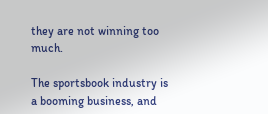they are not winning too much.

The sportsbook industry is a booming business, and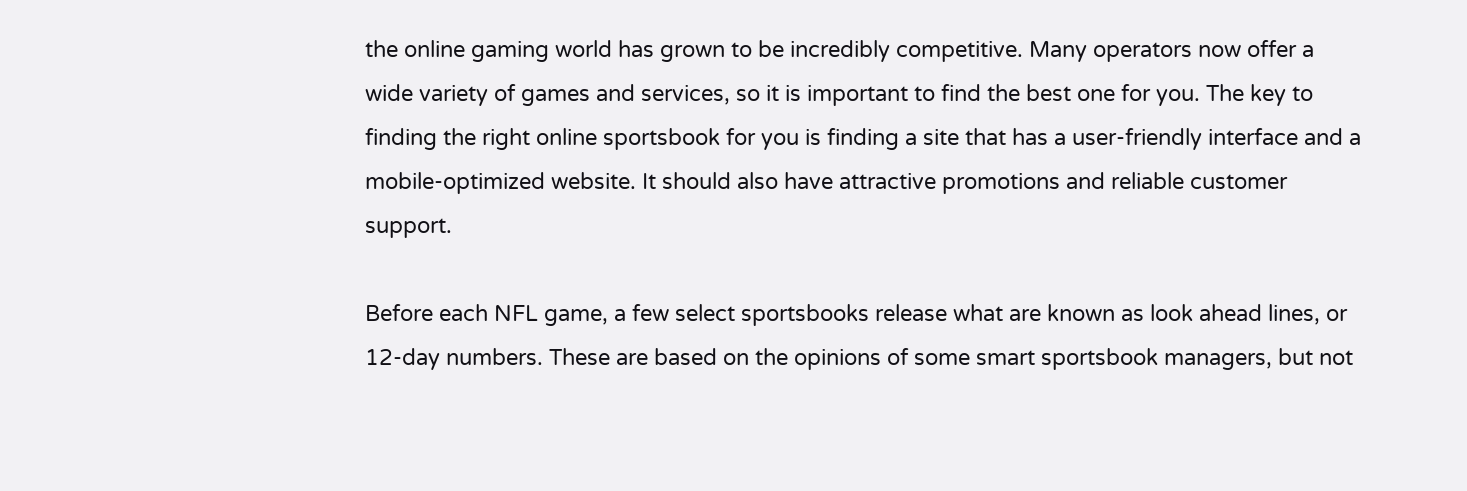the online gaming world has grown to be incredibly competitive. Many operators now offer a wide variety of games and services, so it is important to find the best one for you. The key to finding the right online sportsbook for you is finding a site that has a user-friendly interface and a mobile-optimized website. It should also have attractive promotions and reliable customer support.

Before each NFL game, a few select sportsbooks release what are known as look ahead lines, or 12-day numbers. These are based on the opinions of some smart sportsbook managers, but not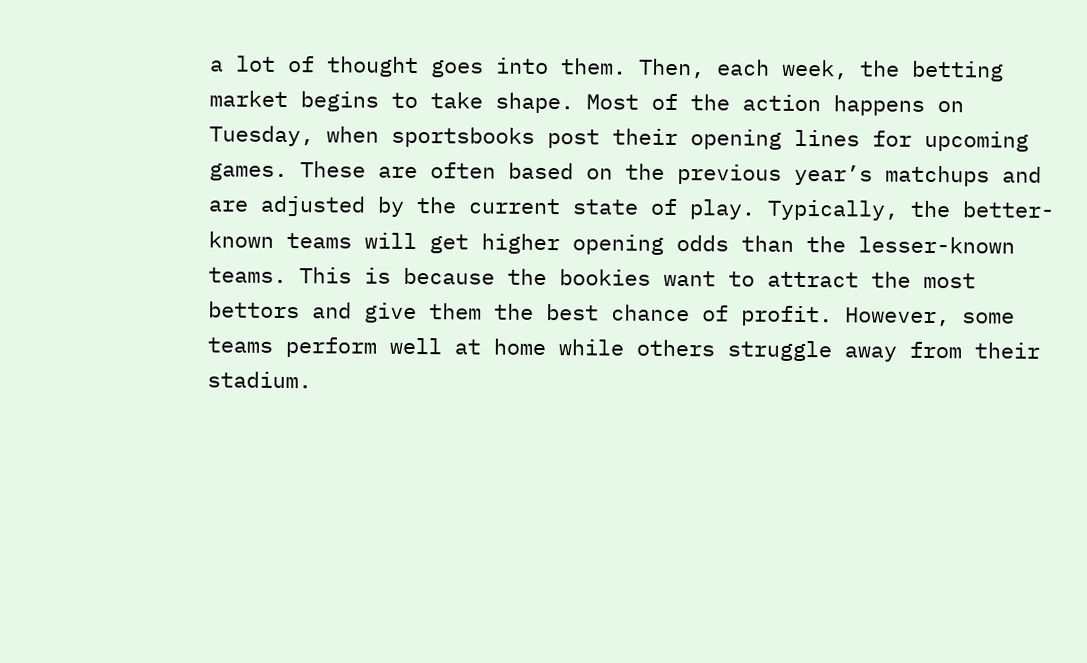a lot of thought goes into them. Then, each week, the betting market begins to take shape. Most of the action happens on Tuesday, when sportsbooks post their opening lines for upcoming games. These are often based on the previous year’s matchups and are adjusted by the current state of play. Typically, the better-known teams will get higher opening odds than the lesser-known teams. This is because the bookies want to attract the most bettors and give them the best chance of profit. However, some teams perform well at home while others struggle away from their stadium.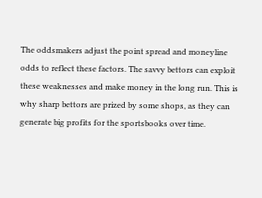The oddsmakers adjust the point spread and moneyline odds to reflect these factors. The savvy bettors can exploit these weaknesses and make money in the long run. This is why sharp bettors are prized by some shops, as they can generate big profits for the sportsbooks over time.